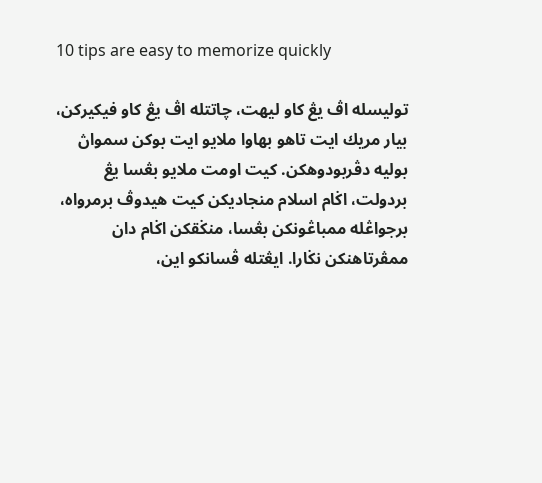10 tips are easy to memorize quickly

توليسله اڤ يڠ كاو ليهت، چاتتله اڤ يڠ كاو فيكيركن، بيار مريك ايت تاهو بهاوا ملايو ايت بوكن سمواڽ بوليه دڤربودوهكن. كيت اومت ملايو بڠسا يڠ بردولت، اڬام اسلام منجاديكن كيت هيدوڤ برمرواه، برجواڠله ممباڠونكن بڠسا، منڬقكن اڬام دان ممڤرتاهنكن نڬارا. ايڠتله ڤسانكو اين،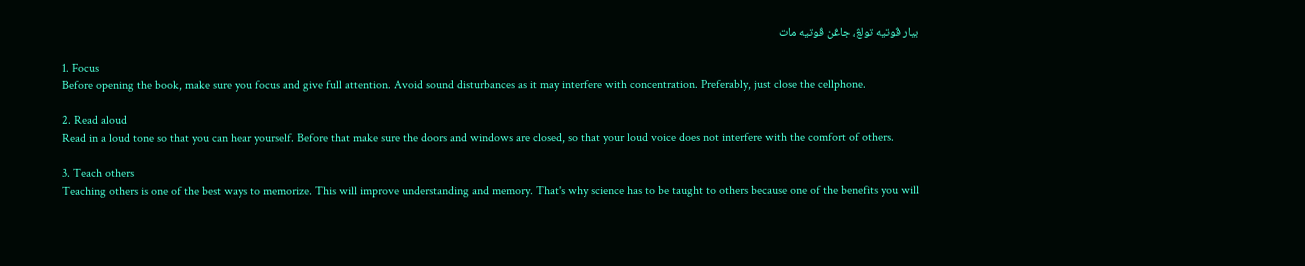بيار ڤوتيه تولڠ، جاڠن ڤوتيه مات

1. Focus
Before opening the book, make sure you focus and give full attention. Avoid sound disturbances as it may interfere with concentration. Preferably, just close the cellphone.

2. Read aloud
Read in a loud tone so that you can hear yourself. Before that make sure the doors and windows are closed, so that your loud voice does not interfere with the comfort of others.

3. Teach others
Teaching others is one of the best ways to memorize. This will improve understanding and memory. That's why science has to be taught to others because one of the benefits you will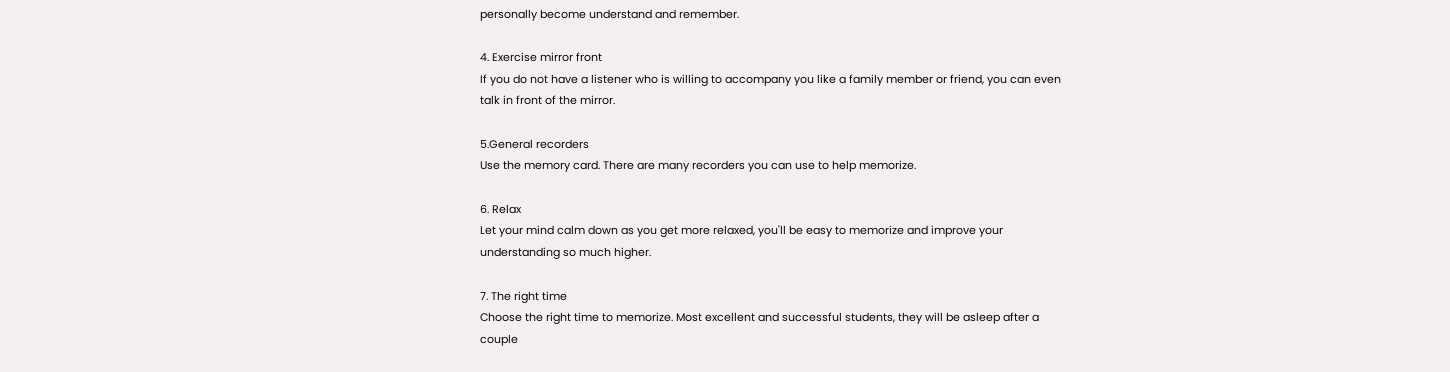personally become understand and remember.

4. Exercise mirror front
If you do not have a listener who is willing to accompany you like a family member or friend, you can even talk in front of the mirror.

5.General recorders
Use the memory card. There are many recorders you can use to help memorize.

6. Relax
Let your mind calm down as you get more relaxed, you'll be easy to memorize and improve your understanding so much higher.

7. The right time
Choose the right time to memorize. Most excellent and successful students, they will be asleep after a couple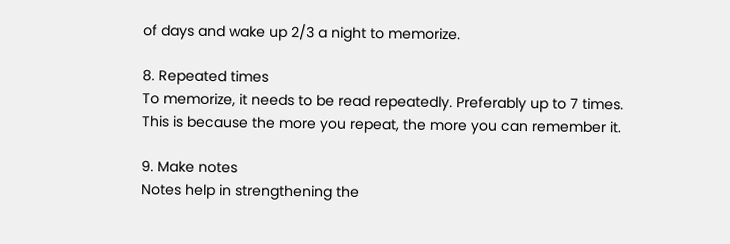of days and wake up 2/3 a night to memorize.

8. Repeated times
To memorize, it needs to be read repeatedly. Preferably up to 7 times. This is because the more you repeat, the more you can remember it.

9. Make notes
Notes help in strengthening the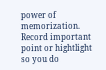power of memorization. Record important point or hightlight so you do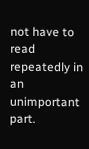not have to read repeatedly in an unimportant part.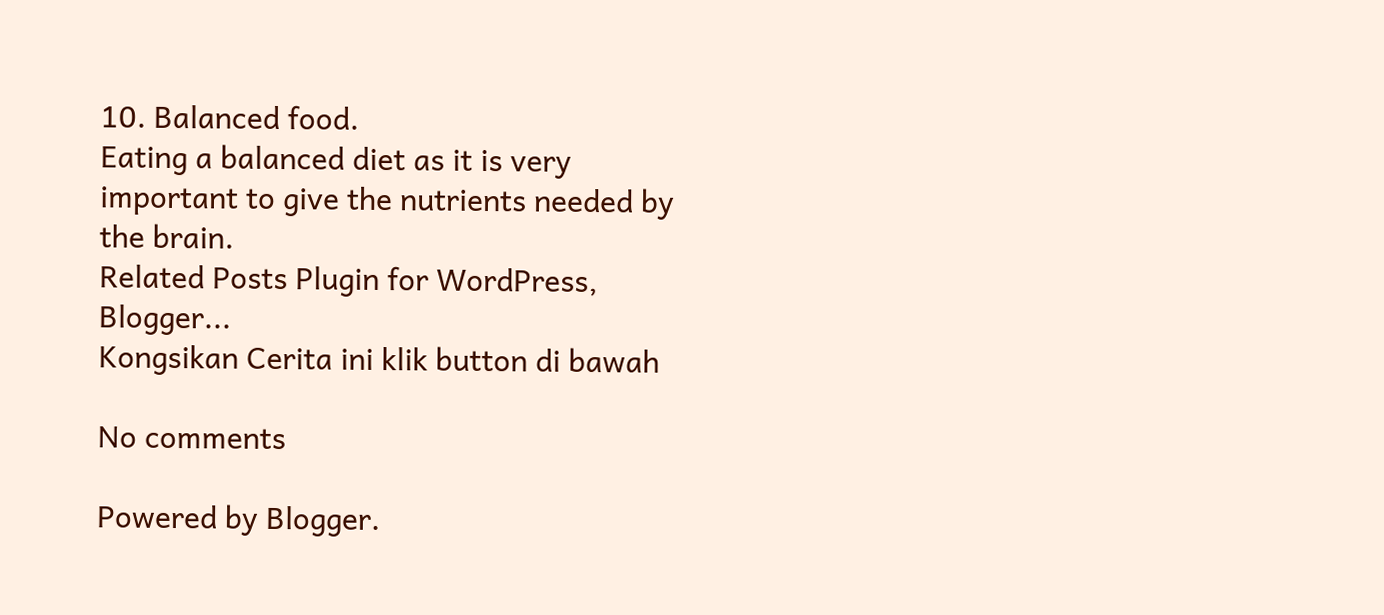10. Balanced food.
Eating a balanced diet as it is very important to give the nutrients needed by the brain.
Related Posts Plugin for WordPress, Blogger...
Kongsikan Cerita ini klik button di bawah

No comments

Powered by Blogger.